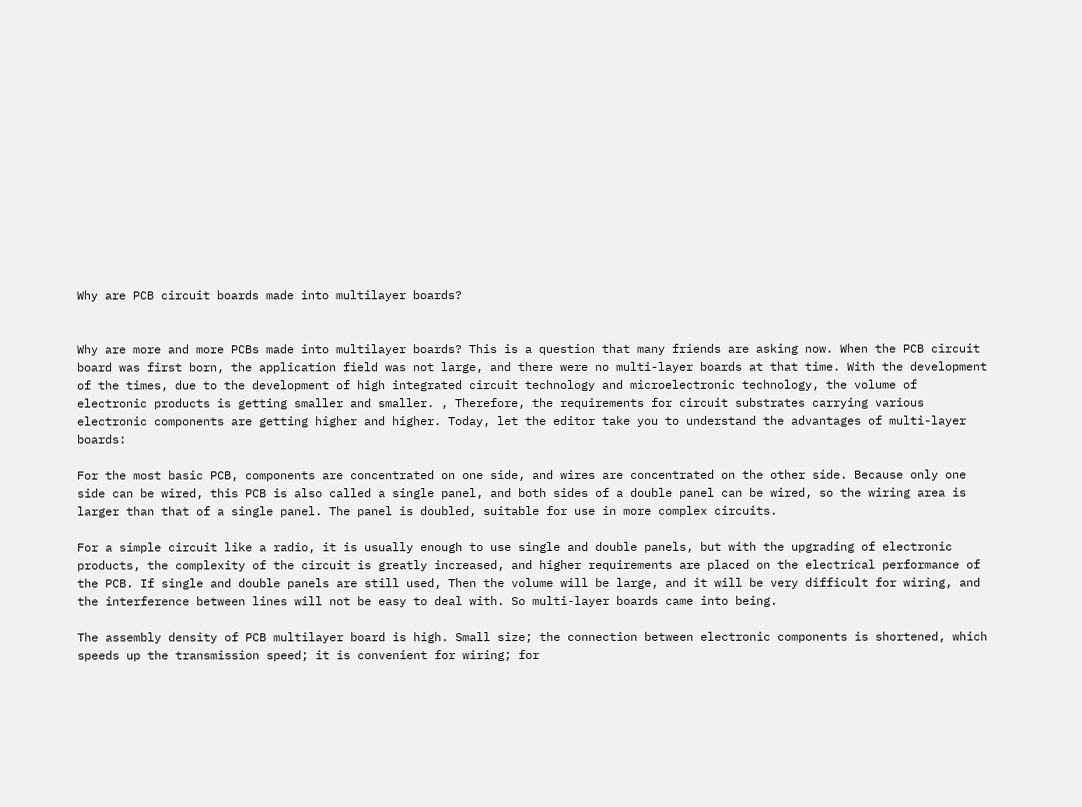Why are PCB circuit boards made into multilayer boards?


Why are more and more PCBs made into multilayer boards? This is a question that many friends are asking now. When the PCB circuit board was first born, the application field was not large, and there were no multi-layer boards at that time. With the development of the times, due to the development of high integrated circuit technology and microelectronic technology, the volume of electronic products is getting smaller and smaller. , Therefore, the requirements for circuit substrates carrying various electronic components are getting higher and higher. Today, let the editor take you to understand the advantages of multi-layer boards:

For the most basic PCB, components are concentrated on one side, and wires are concentrated on the other side. Because only one side can be wired, this PCB is also called a single panel, and both sides of a double panel can be wired, so the wiring area is larger than that of a single panel. The panel is doubled, suitable for use in more complex circuits.

For a simple circuit like a radio, it is usually enough to use single and double panels, but with the upgrading of electronic products, the complexity of the circuit is greatly increased, and higher requirements are placed on the electrical performance of the PCB. If single and double panels are still used, Then the volume will be large, and it will be very difficult for wiring, and the interference between lines will not be easy to deal with. So multi-layer boards came into being.

The assembly density of PCB multilayer board is high. Small size; the connection between electronic components is shortened, which speeds up the transmission speed; it is convenient for wiring; for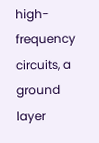high-frequency circuits, a ground layer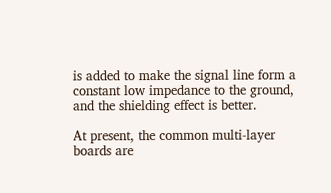is added to make the signal line form a constant low impedance to the ground, and the shielding effect is better.

At present, the common multi-layer boards are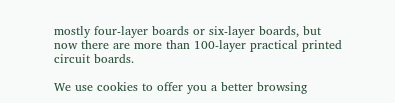mostly four-layer boards or six-layer boards, but now there are more than 100-layer practical printed circuit boards.

We use cookies to offer you a better browsing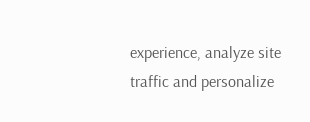experience, analyze site traffic and personalize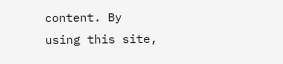content. By using this site,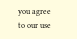you agree to our use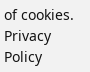of cookies. Privacy Policy